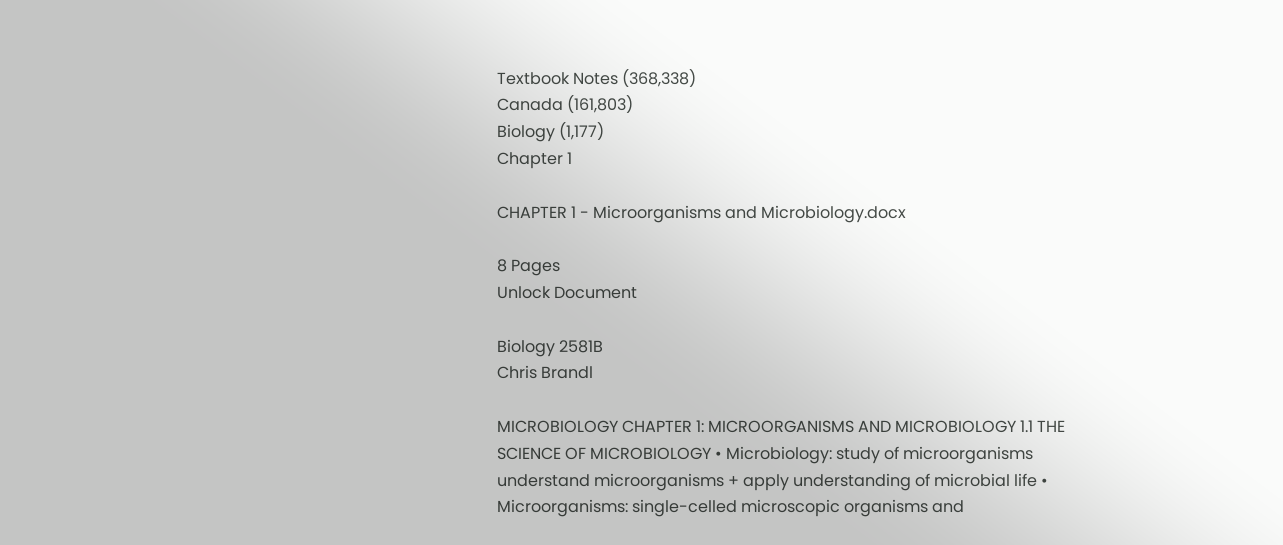Textbook Notes (368,338)
Canada (161,803)
Biology (1,177)
Chapter 1

CHAPTER 1 - Microorganisms and Microbiology.docx

8 Pages
Unlock Document

Biology 2581B
Chris Brandl

MICROBIOLOGY CHAPTER 1: MICROORGANISMS AND MICROBIOLOGY 1.1 THE SCIENCE OF MICROBIOLOGY • Microbiology: study of microorganisms understand microorganisms + apply understanding of microbial life • Microorganisms: single-celled microscopic organisms and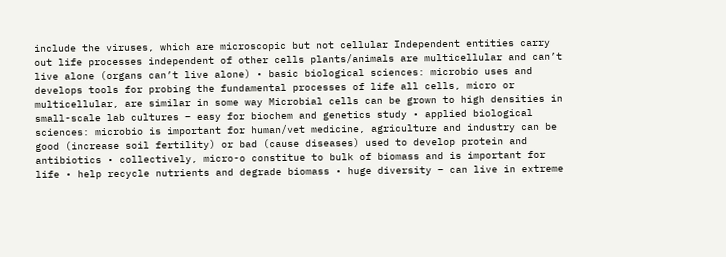include the viruses, which are microscopic but not cellular Independent entities carry out life processes independent of other cells plants/animals are multicellular and can’t live alone (organs can’t live alone) • basic biological sciences: microbio uses and develops tools for probing the fundamental processes of life all cells, micro or multicellular, are similar in some way Microbial cells can be grown to high densities in small-scale lab cultures – easy for biochem and genetics study • applied biological sciences: microbio is important for human/vet medicine, agriculture and industry can be good (increase soil fertility) or bad (cause diseases) used to develop protein and antibiotics • collectively, micro-o constitue to bulk of biomass and is important for life • help recycle nutrients and degrade biomass • huge diversity – can live in extreme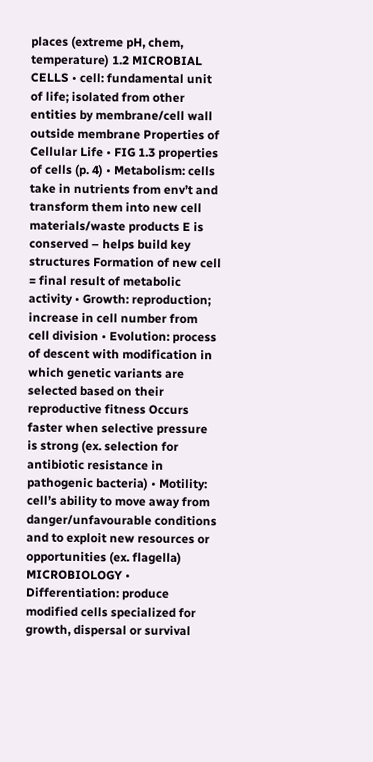places (extreme pH, chem, temperature) 1.2 MICROBIAL CELLS • cell: fundamental unit of life; isolated from other entities by membrane/cell wall outside membrane Properties of Cellular Life • FIG 1.3 properties of cells (p. 4) • Metabolism: cells take in nutrients from env’t and transform them into new cell materials/waste products E is conserved – helps build key structures Formation of new cell = final result of metabolic activity • Growth: reproduction; increase in cell number from cell division • Evolution: process of descent with modification in which genetic variants are selected based on their reproductive fitness Occurs faster when selective pressure is strong (ex. selection for antibiotic resistance in pathogenic bacteria) • Motility: cell’s ability to move away from danger/unfavourable conditions and to exploit new resources or opportunities (ex. flagella) MICROBIOLOGY • Differentiation: produce modified cells specialized for growth, dispersal or survival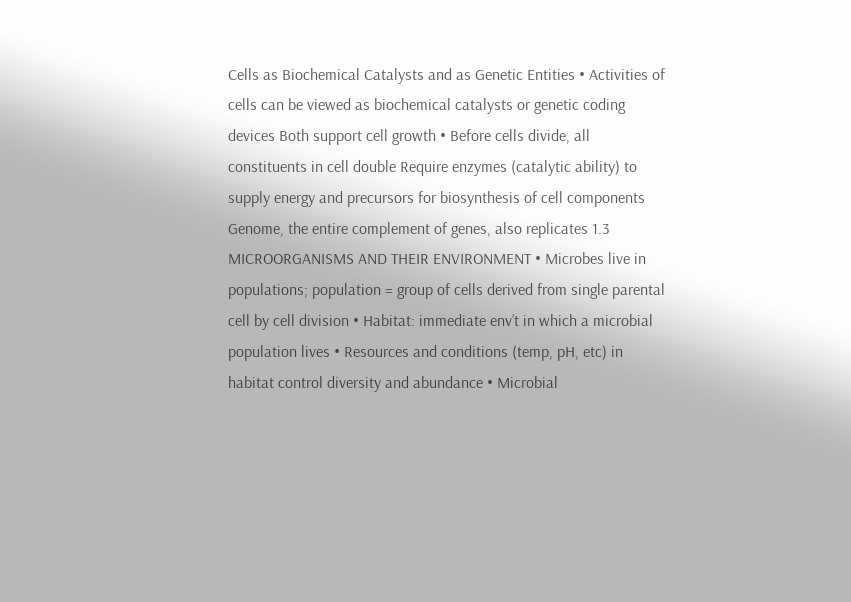Cells as Biochemical Catalysts and as Genetic Entities • Activities of cells can be viewed as biochemical catalysts or genetic coding devices Both support cell growth • Before cells divide, all constituents in cell double Require enzymes (catalytic ability) to supply energy and precursors for biosynthesis of cell components Genome, the entire complement of genes, also replicates 1.3 MICROORGANISMS AND THEIR ENVIRONMENT • Microbes live in populations; population = group of cells derived from single parental cell by cell division • Habitat: immediate env’t in which a microbial population lives • Resources and conditions (temp, pH, etc) in habitat control diversity and abundance • Microbial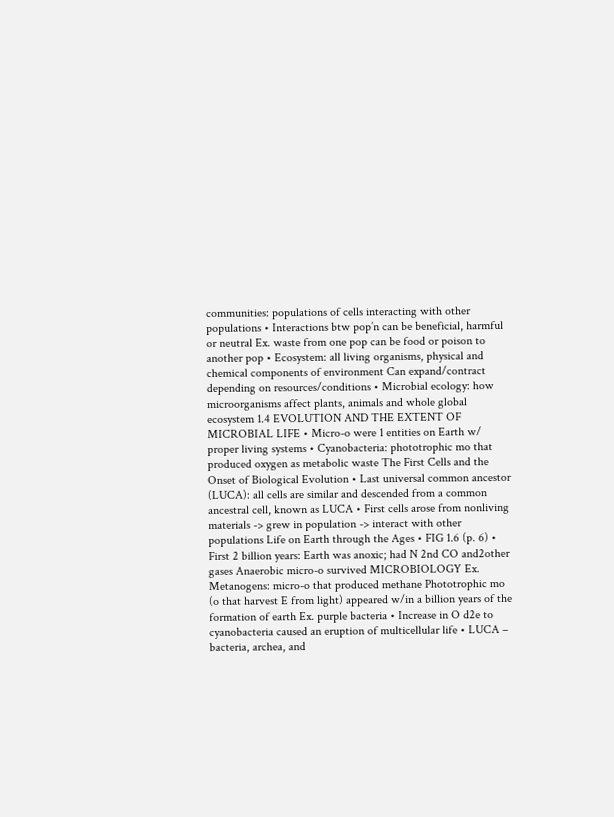communities: populations of cells interacting with other populations • Interactions btw pop’n can be beneficial, harmful or neutral Ex. waste from one pop can be food or poison to another pop • Ecosystem: all living organisms, physical and chemical components of environment Can expand/contract depending on resources/conditions • Microbial ecology: how microorganisms affect plants, animals and whole global ecosystem 1.4 EVOLUTION AND THE EXTENT OF MICROBIAL LIFE • Micro-o were 1 entities on Earth w/ proper living systems • Cyanobacteria: phototrophic mo that produced oxygen as metabolic waste The First Cells and the Onset of Biological Evolution • Last universal common ancestor (LUCA): all cells are similar and descended from a common ancestral cell, known as LUCA • First cells arose from nonliving materials -> grew in population -> interact with other populations Life on Earth through the Ages • FIG 1.6 (p. 6) • First 2 billion years: Earth was anoxic; had N 2nd CO and2other gases Anaerobic micro-o survived MICROBIOLOGY Ex. Metanogens: micro-o that produced methane Phototrophic mo (o that harvest E from light) appeared w/in a billion years of the formation of earth Ex. purple bacteria • Increase in O d2e to cyanobacteria caused an eruption of multicellular life • LUCA – bacteria, archea, and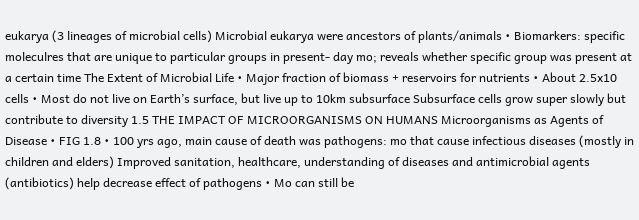eukarya (3 lineages of microbial cells) Microbial eukarya were ancestors of plants/animals • Biomarkers: specific moleculres that are unique to particular groups in present- day mo; reveals whether specific group was present at a certain time The Extent of Microbial Life • Major fraction of biomass + reservoirs for nutrients • About 2.5x10 cells • Most do not live on Earth’s surface, but live up to 10km subsurface Subsurface cells grow super slowly but contribute to diversity 1.5 THE IMPACT OF MICROORGANISMS ON HUMANS Microorganisms as Agents of Disease • FIG 1.8 • 100 yrs ago, main cause of death was pathogens: mo that cause infectious diseases (mostly in children and elders) Improved sanitation, healthcare, understanding of diseases and antimicrobial agents (antibiotics) help decrease effect of pathogens • Mo can still be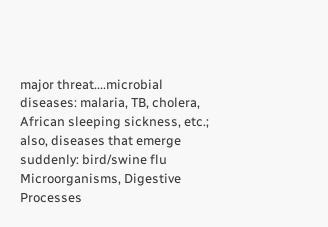major threat....microbial diseases: malaria, TB, cholera, African sleeping sickness, etc.; also, diseases that emerge suddenly: bird/swine flu Microorganisms, Digestive Processes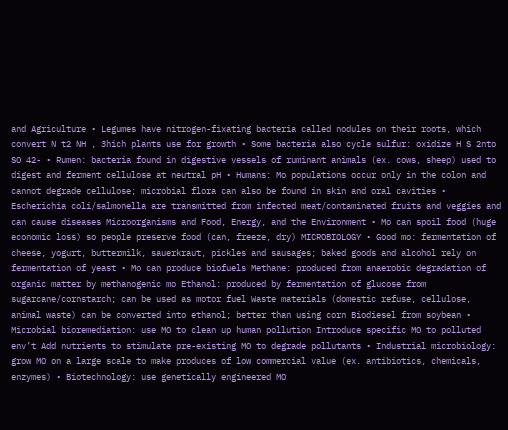and Agriculture • Legumes have nitrogen-fixating bacteria called nodules on their roots, which convert N t2 NH , 3hich plants use for growth • Some bacteria also cycle sulfur: oxidize H S 2nto SO 42- • Rumen: bacteria found in digestive vessels of ruminant animals (ex. cows, sheep) used to digest and ferment cellulose at neutral pH • Humans: Mo populations occur only in the colon and cannot degrade cellulose; microbial flora can also be found in skin and oral cavities • Escherichia coli/salmonella are transmitted from infected meat/contaminated fruits and veggies and can cause diseases Microorganisms and Food, Energy, and the Environment • Mo can spoil food (huge economic loss) so people preserve food (can, freeze, dry) MICROBIOLOGY • Good mo: fermentation of cheese, yogurt, buttermilk, sauerkraut, pickles and sausages; baked goods and alcohol rely on fermentation of yeast • Mo can produce biofuels Methane: produced from anaerobic degradation of organic matter by methanogenic mo Ethanol: produced by fermentation of glucose from sugarcane/cornstarch; can be used as motor fuel Waste materials (domestic refuse, cellulose, animal waste) can be converted into ethanol; better than using corn Biodiesel from soybean • Microbial bioremediation: use MO to clean up human pollution Introduce specific MO to polluted env’t Add nutrients to stimulate pre-existing MO to degrade pollutants • Industrial microbiology: grow MO on a large scale to make produces of low commercial value (ex. antibiotics, chemicals, enzymes) • Biotechnology: use genetically engineered MO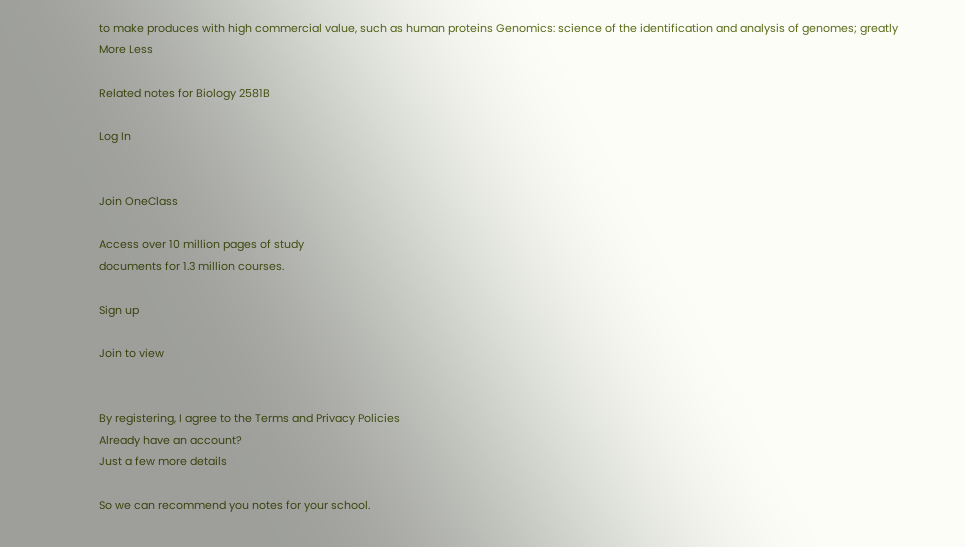to make produces with high commercial value, such as human proteins Genomics: science of the identification and analysis of genomes; greatly
More Less

Related notes for Biology 2581B

Log In


Join OneClass

Access over 10 million pages of study
documents for 1.3 million courses.

Sign up

Join to view


By registering, I agree to the Terms and Privacy Policies
Already have an account?
Just a few more details

So we can recommend you notes for your school.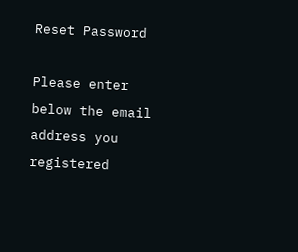Reset Password

Please enter below the email address you registered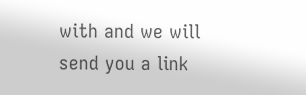with and we will send you a link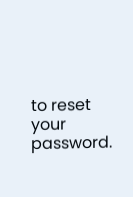to reset your password.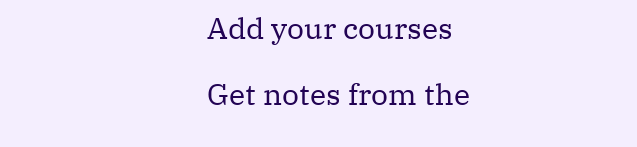Add your courses

Get notes from the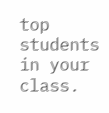top students in your class.